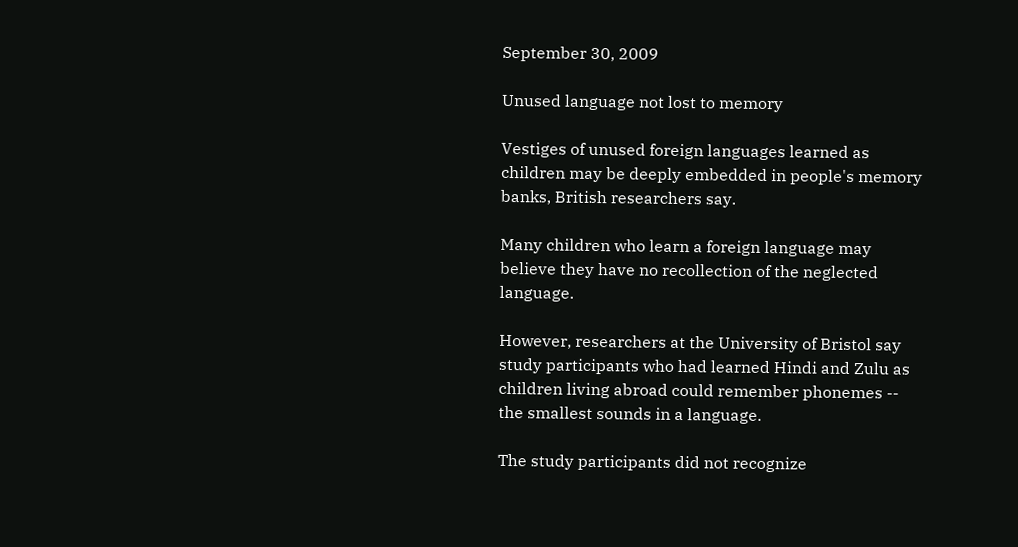September 30, 2009

Unused language not lost to memory

Vestiges of unused foreign languages learned as children may be deeply embedded in people's memory banks, British researchers say.

Many children who learn a foreign language may believe they have no recollection of the neglected language.

However, researchers at the University of Bristol say study participants who had learned Hindi and Zulu as children living abroad could remember phonemes -- the smallest sounds in a language.

The study participants did not recognize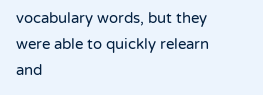vocabulary words, but they were able to quickly relearn and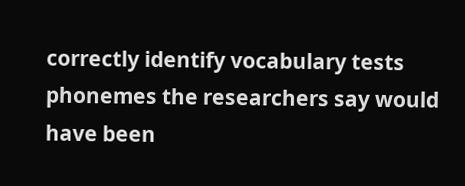correctly identify vocabulary tests phonemes the researchers say would have been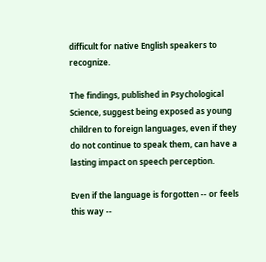difficult for native English speakers to recognize.

The findings, published in Psychological Science, suggest being exposed as young children to foreign languages, even if they do not continue to speak them, can have a lasting impact on speech perception.

Even if the language is forgotten -- or feels this way --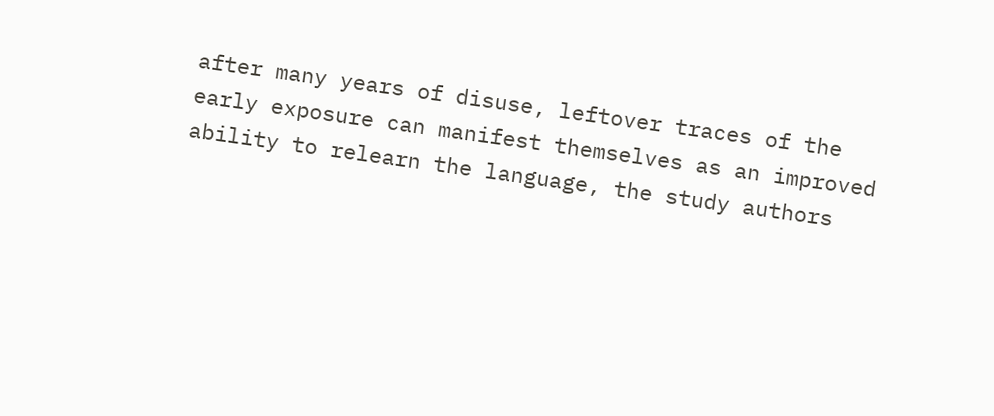after many years of disuse, leftover traces of the early exposure can manifest themselves as an improved ability to relearn the language, the study authors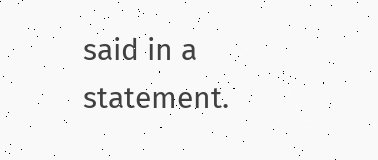said in a statement.